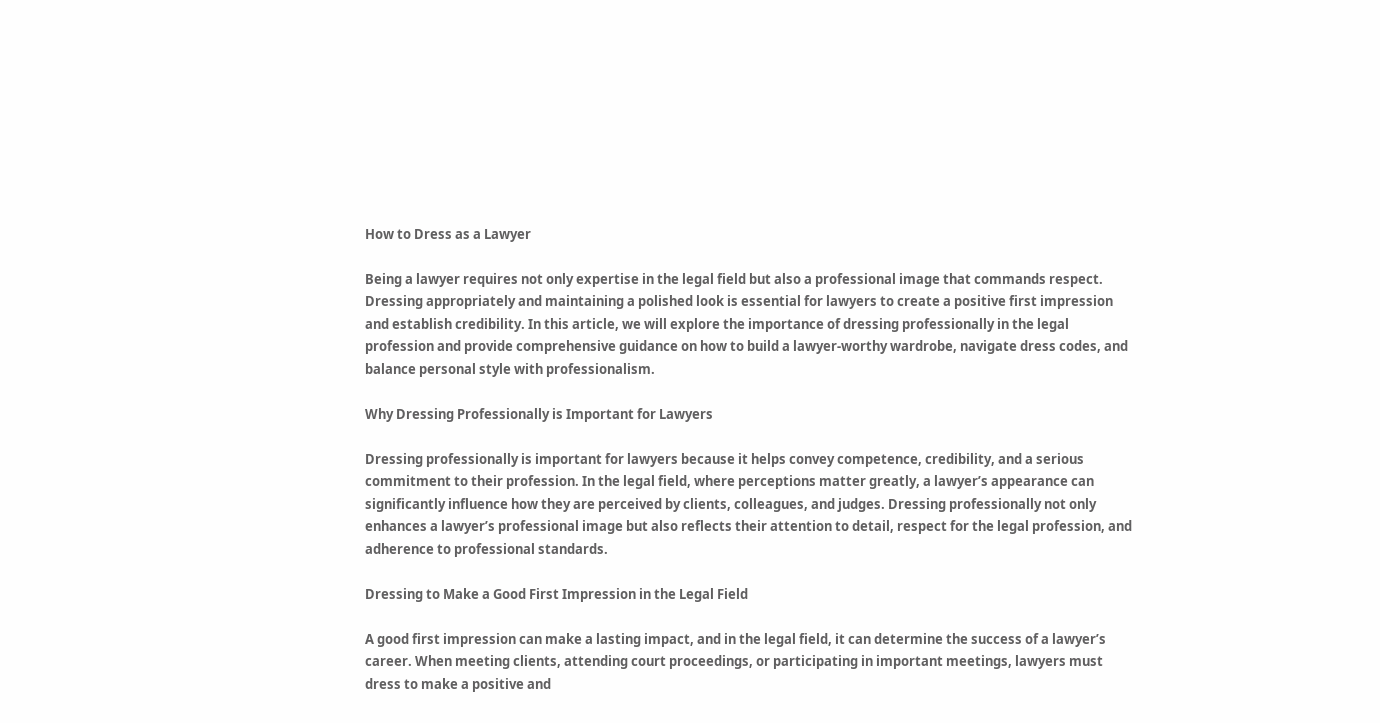How to Dress as a Lawyer

Being a lawyer requires not only expertise in the legal field but also a professional image that commands respect. Dressing appropriately and maintaining a polished look is essential for lawyers to create a positive first impression and establish credibility. In this article, we will explore the importance of dressing professionally in the legal profession and provide comprehensive guidance on how to build a lawyer-worthy wardrobe, navigate dress codes, and balance personal style with professionalism.

Why Dressing Professionally is Important for Lawyers

Dressing professionally is important for lawyers because it helps convey competence, credibility, and a serious commitment to their profession. In the legal field, where perceptions matter greatly, a lawyer’s appearance can significantly influence how they are perceived by clients, colleagues, and judges. Dressing professionally not only enhances a lawyer’s professional image but also reflects their attention to detail, respect for the legal profession, and adherence to professional standards.

Dressing to Make a Good First Impression in the Legal Field

A good first impression can make a lasting impact, and in the legal field, it can determine the success of a lawyer’s career. When meeting clients, attending court proceedings, or participating in important meetings, lawyers must dress to make a positive and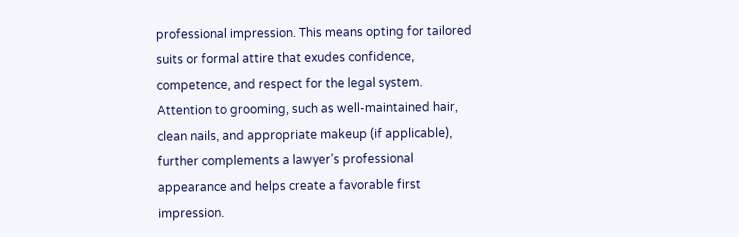professional impression. This means opting for tailored suits or formal attire that exudes confidence, competence, and respect for the legal system. Attention to grooming, such as well-maintained hair, clean nails, and appropriate makeup (if applicable), further complements a lawyer’s professional appearance and helps create a favorable first impression.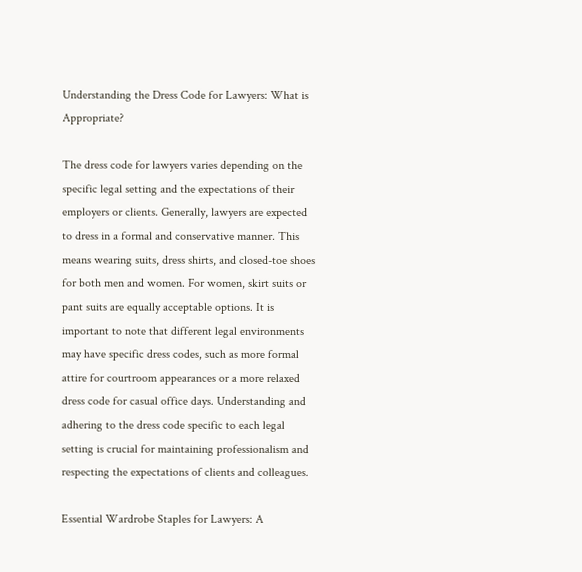Understanding the Dress Code for Lawyers: What is Appropriate?

The dress code for lawyers varies depending on the specific legal setting and the expectations of their employers or clients. Generally, lawyers are expected to dress in a formal and conservative manner. This means wearing suits, dress shirts, and closed-toe shoes for both men and women. For women, skirt suits or pant suits are equally acceptable options. It is important to note that different legal environments may have specific dress codes, such as more formal attire for courtroom appearances or a more relaxed dress code for casual office days. Understanding and adhering to the dress code specific to each legal setting is crucial for maintaining professionalism and respecting the expectations of clients and colleagues.

Essential Wardrobe Staples for Lawyers: A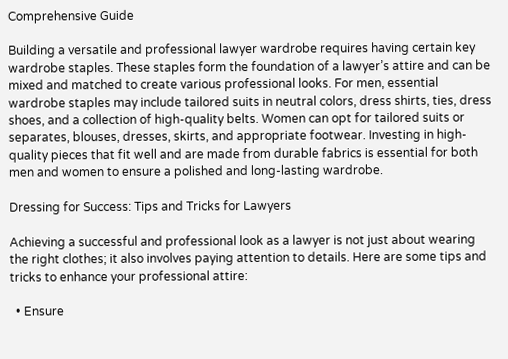Comprehensive Guide

Building a versatile and professional lawyer wardrobe requires having certain key wardrobe staples. These staples form the foundation of a lawyer’s attire and can be mixed and matched to create various professional looks. For men, essential wardrobe staples may include tailored suits in neutral colors, dress shirts, ties, dress shoes, and a collection of high-quality belts. Women can opt for tailored suits or separates, blouses, dresses, skirts, and appropriate footwear. Investing in high-quality pieces that fit well and are made from durable fabrics is essential for both men and women to ensure a polished and long-lasting wardrobe.

Dressing for Success: Tips and Tricks for Lawyers

Achieving a successful and professional look as a lawyer is not just about wearing the right clothes; it also involves paying attention to details. Here are some tips and tricks to enhance your professional attire:

  • Ensure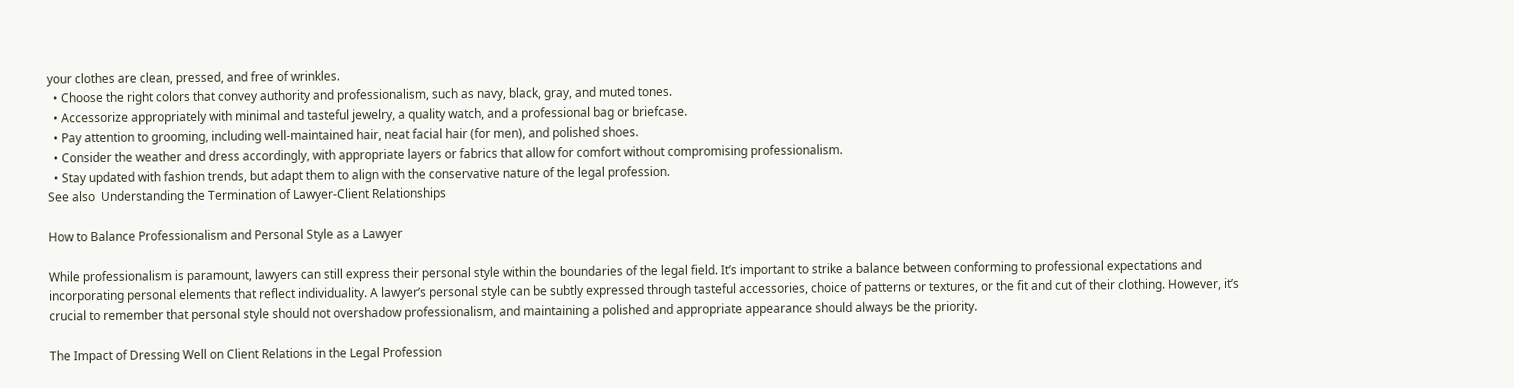your clothes are clean, pressed, and free of wrinkles.
  • Choose the right colors that convey authority and professionalism, such as navy, black, gray, and muted tones.
  • Accessorize appropriately with minimal and tasteful jewelry, a quality watch, and a professional bag or briefcase.
  • Pay attention to grooming, including well-maintained hair, neat facial hair (for men), and polished shoes.
  • Consider the weather and dress accordingly, with appropriate layers or fabrics that allow for comfort without compromising professionalism.
  • Stay updated with fashion trends, but adapt them to align with the conservative nature of the legal profession.
See also  Understanding the Termination of Lawyer-Client Relationships

How to Balance Professionalism and Personal Style as a Lawyer

While professionalism is paramount, lawyers can still express their personal style within the boundaries of the legal field. It’s important to strike a balance between conforming to professional expectations and incorporating personal elements that reflect individuality. A lawyer’s personal style can be subtly expressed through tasteful accessories, choice of patterns or textures, or the fit and cut of their clothing. However, it’s crucial to remember that personal style should not overshadow professionalism, and maintaining a polished and appropriate appearance should always be the priority.

The Impact of Dressing Well on Client Relations in the Legal Profession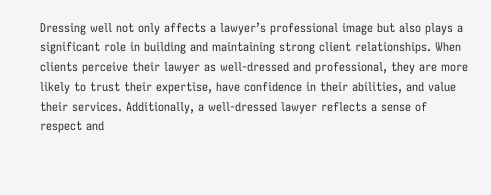Dressing well not only affects a lawyer’s professional image but also plays a significant role in building and maintaining strong client relationships. When clients perceive their lawyer as well-dressed and professional, they are more likely to trust their expertise, have confidence in their abilities, and value their services. Additionally, a well-dressed lawyer reflects a sense of respect and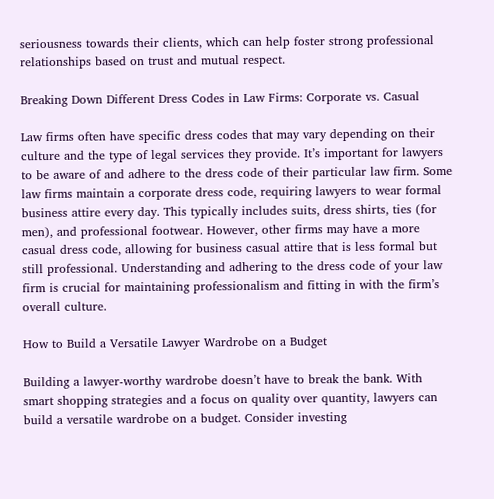seriousness towards their clients, which can help foster strong professional relationships based on trust and mutual respect.

Breaking Down Different Dress Codes in Law Firms: Corporate vs. Casual

Law firms often have specific dress codes that may vary depending on their culture and the type of legal services they provide. It’s important for lawyers to be aware of and adhere to the dress code of their particular law firm. Some law firms maintain a corporate dress code, requiring lawyers to wear formal business attire every day. This typically includes suits, dress shirts, ties (for men), and professional footwear. However, other firms may have a more casual dress code, allowing for business casual attire that is less formal but still professional. Understanding and adhering to the dress code of your law firm is crucial for maintaining professionalism and fitting in with the firm’s overall culture.

How to Build a Versatile Lawyer Wardrobe on a Budget

Building a lawyer-worthy wardrobe doesn’t have to break the bank. With smart shopping strategies and a focus on quality over quantity, lawyers can build a versatile wardrobe on a budget. Consider investing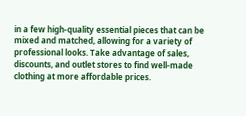in a few high-quality essential pieces that can be mixed and matched, allowing for a variety of professional looks. Take advantage of sales, discounts, and outlet stores to find well-made clothing at more affordable prices.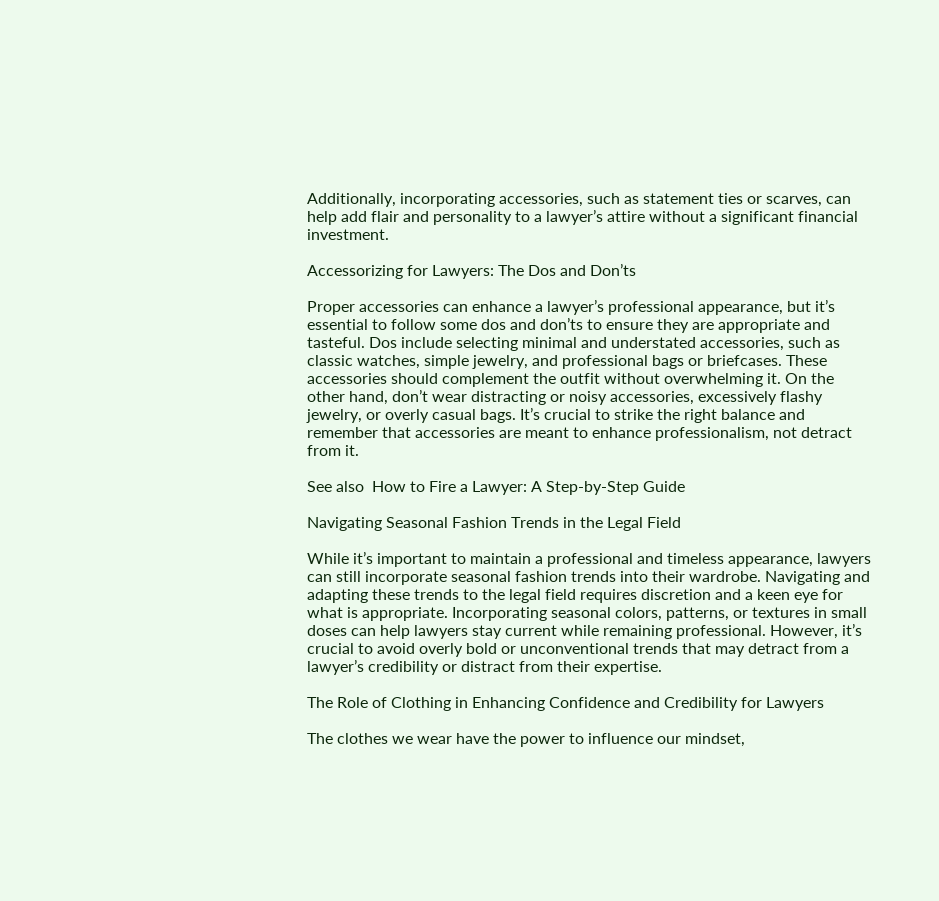Additionally, incorporating accessories, such as statement ties or scarves, can help add flair and personality to a lawyer’s attire without a significant financial investment.

Accessorizing for Lawyers: The Dos and Don’ts

Proper accessories can enhance a lawyer’s professional appearance, but it’s essential to follow some dos and don’ts to ensure they are appropriate and tasteful. Dos include selecting minimal and understated accessories, such as classic watches, simple jewelry, and professional bags or briefcases. These accessories should complement the outfit without overwhelming it. On the other hand, don’t wear distracting or noisy accessories, excessively flashy jewelry, or overly casual bags. It’s crucial to strike the right balance and remember that accessories are meant to enhance professionalism, not detract from it.

See also  How to Fire a Lawyer: A Step-by-Step Guide

Navigating Seasonal Fashion Trends in the Legal Field

While it’s important to maintain a professional and timeless appearance, lawyers can still incorporate seasonal fashion trends into their wardrobe. Navigating and adapting these trends to the legal field requires discretion and a keen eye for what is appropriate. Incorporating seasonal colors, patterns, or textures in small doses can help lawyers stay current while remaining professional. However, it’s crucial to avoid overly bold or unconventional trends that may detract from a lawyer’s credibility or distract from their expertise.

The Role of Clothing in Enhancing Confidence and Credibility for Lawyers

The clothes we wear have the power to influence our mindset,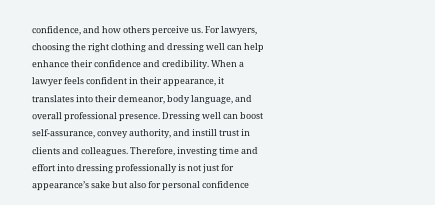confidence, and how others perceive us. For lawyers, choosing the right clothing and dressing well can help enhance their confidence and credibility. When a lawyer feels confident in their appearance, it translates into their demeanor, body language, and overall professional presence. Dressing well can boost self-assurance, convey authority, and instill trust in clients and colleagues. Therefore, investing time and effort into dressing professionally is not just for appearance’s sake but also for personal confidence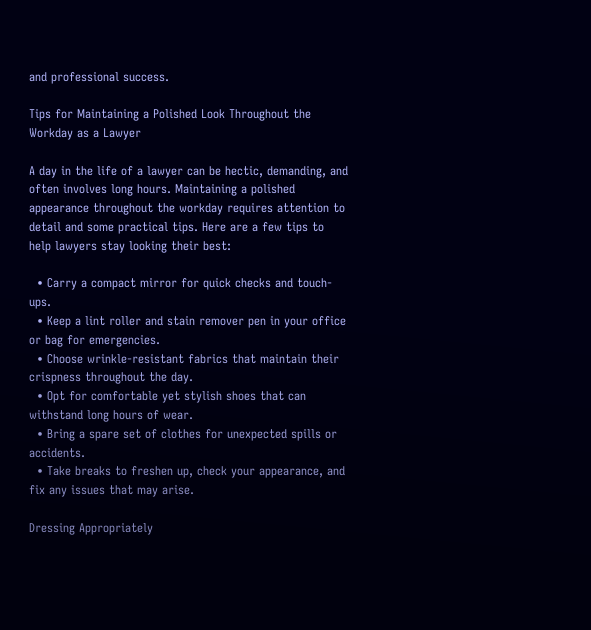and professional success.

Tips for Maintaining a Polished Look Throughout the Workday as a Lawyer

A day in the life of a lawyer can be hectic, demanding, and often involves long hours. Maintaining a polished appearance throughout the workday requires attention to detail and some practical tips. Here are a few tips to help lawyers stay looking their best:

  • Carry a compact mirror for quick checks and touch-ups.
  • Keep a lint roller and stain remover pen in your office or bag for emergencies.
  • Choose wrinkle-resistant fabrics that maintain their crispness throughout the day.
  • Opt for comfortable yet stylish shoes that can withstand long hours of wear.
  • Bring a spare set of clothes for unexpected spills or accidents.
  • Take breaks to freshen up, check your appearance, and fix any issues that may arise.

Dressing Appropriately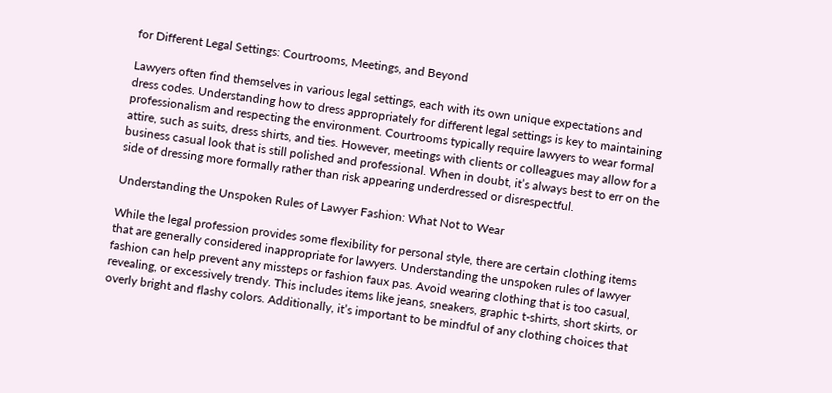for Different Legal Settings: Courtrooms, Meetings, and Beyond

Lawyers often find themselves in various legal settings, each with its own unique expectations and dress codes. Understanding how to dress appropriately for different legal settings is key to maintaining professionalism and respecting the environment. Courtrooms typically require lawyers to wear formal attire, such as suits, dress shirts, and ties. However, meetings with clients or colleagues may allow for a business casual look that is still polished and professional. When in doubt, it’s always best to err on the side of dressing more formally rather than risk appearing underdressed or disrespectful.

Understanding the Unspoken Rules of Lawyer Fashion: What Not to Wear

While the legal profession provides some flexibility for personal style, there are certain clothing items that are generally considered inappropriate for lawyers. Understanding the unspoken rules of lawyer fashion can help prevent any missteps or fashion faux pas. Avoid wearing clothing that is too casual, revealing, or excessively trendy. This includes items like jeans, sneakers, graphic t-shirts, short skirts, or overly bright and flashy colors. Additionally, it’s important to be mindful of any clothing choices that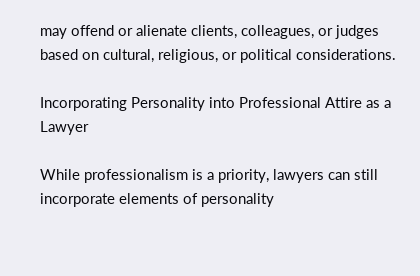may offend or alienate clients, colleagues, or judges based on cultural, religious, or political considerations.

Incorporating Personality into Professional Attire as a Lawyer

While professionalism is a priority, lawyers can still incorporate elements of personality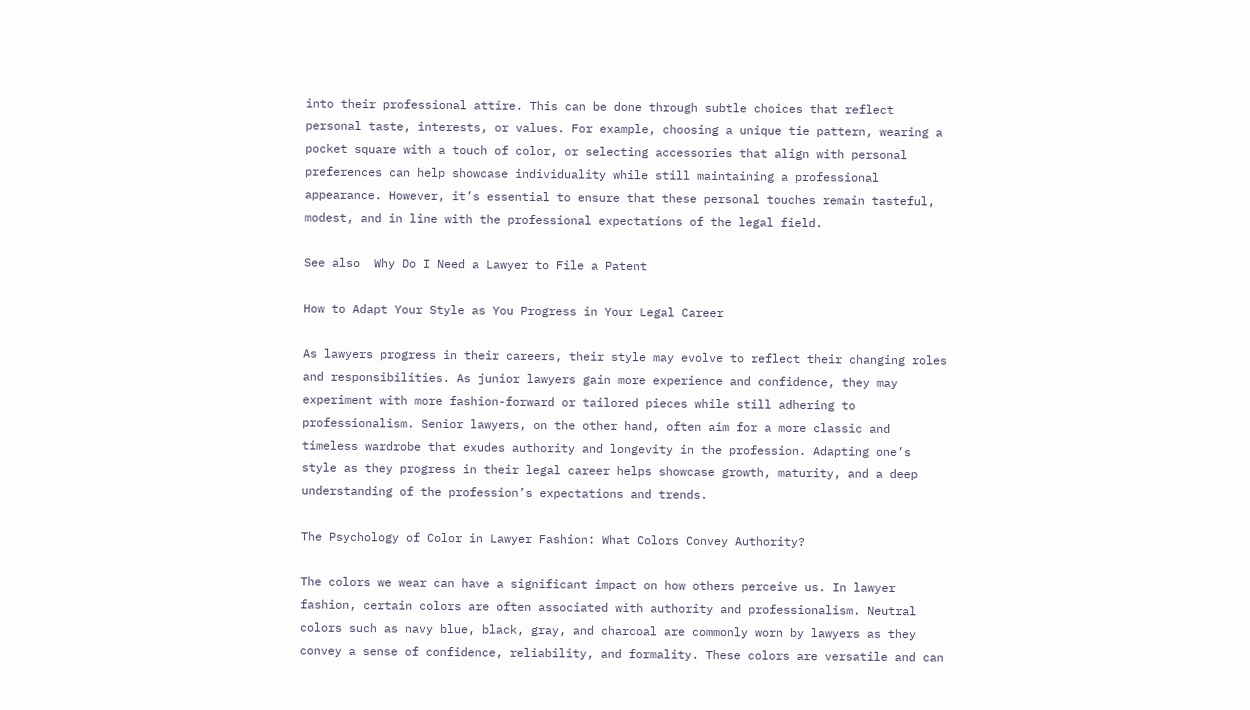into their professional attire. This can be done through subtle choices that reflect personal taste, interests, or values. For example, choosing a unique tie pattern, wearing a pocket square with a touch of color, or selecting accessories that align with personal preferences can help showcase individuality while still maintaining a professional appearance. However, it’s essential to ensure that these personal touches remain tasteful, modest, and in line with the professional expectations of the legal field.

See also  Why Do I Need a Lawyer to File a Patent

How to Adapt Your Style as You Progress in Your Legal Career

As lawyers progress in their careers, their style may evolve to reflect their changing roles and responsibilities. As junior lawyers gain more experience and confidence, they may experiment with more fashion-forward or tailored pieces while still adhering to professionalism. Senior lawyers, on the other hand, often aim for a more classic and timeless wardrobe that exudes authority and longevity in the profession. Adapting one’s style as they progress in their legal career helps showcase growth, maturity, and a deep understanding of the profession’s expectations and trends.

The Psychology of Color in Lawyer Fashion: What Colors Convey Authority?

The colors we wear can have a significant impact on how others perceive us. In lawyer fashion, certain colors are often associated with authority and professionalism. Neutral colors such as navy blue, black, gray, and charcoal are commonly worn by lawyers as they convey a sense of confidence, reliability, and formality. These colors are versatile and can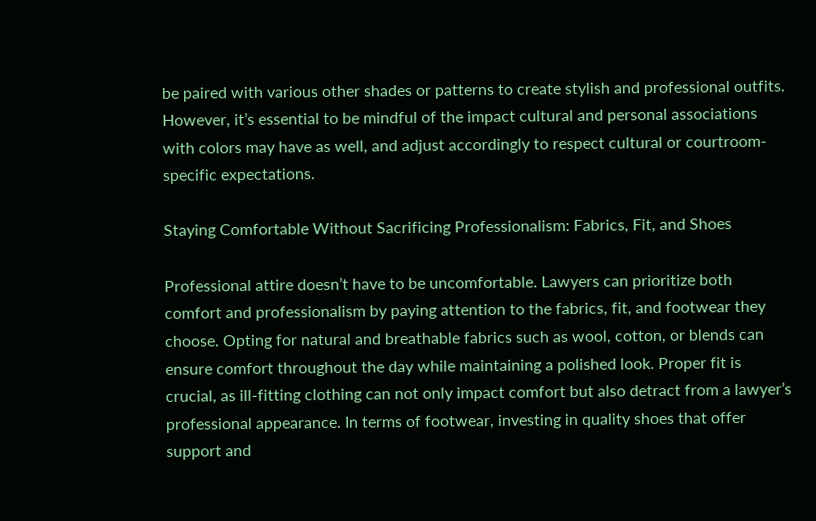be paired with various other shades or patterns to create stylish and professional outfits. However, it’s essential to be mindful of the impact cultural and personal associations with colors may have as well, and adjust accordingly to respect cultural or courtroom-specific expectations.

Staying Comfortable Without Sacrificing Professionalism: Fabrics, Fit, and Shoes

Professional attire doesn’t have to be uncomfortable. Lawyers can prioritize both comfort and professionalism by paying attention to the fabrics, fit, and footwear they choose. Opting for natural and breathable fabrics such as wool, cotton, or blends can ensure comfort throughout the day while maintaining a polished look. Proper fit is crucial, as ill-fitting clothing can not only impact comfort but also detract from a lawyer’s professional appearance. In terms of footwear, investing in quality shoes that offer support and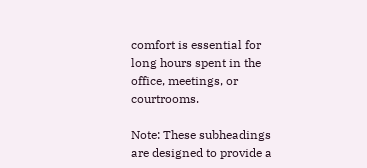comfort is essential for long hours spent in the office, meetings, or courtrooms.

Note: These subheadings are designed to provide a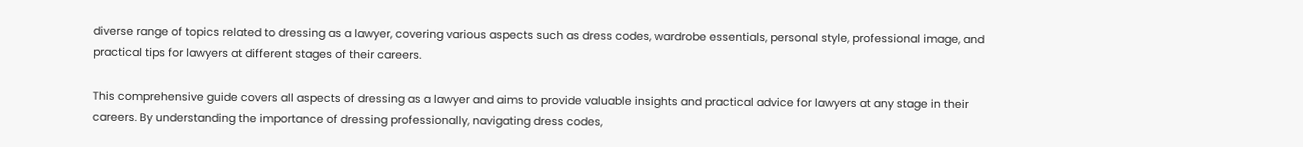diverse range of topics related to dressing as a lawyer, covering various aspects such as dress codes, wardrobe essentials, personal style, professional image, and practical tips for lawyers at different stages of their careers.

This comprehensive guide covers all aspects of dressing as a lawyer and aims to provide valuable insights and practical advice for lawyers at any stage in their careers. By understanding the importance of dressing professionally, navigating dress codes,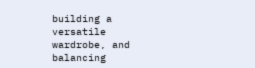building a versatile wardrobe, and balancing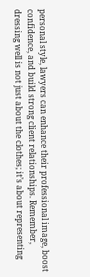personal style, lawyers can enhance their professional image, boost confidence, and build strong client relationships. Remember, dressing well is not just about the clothes; it’s about representing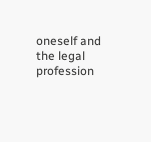oneself and the legal profession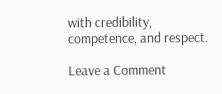with credibility, competence, and respect.

Leave a Comment